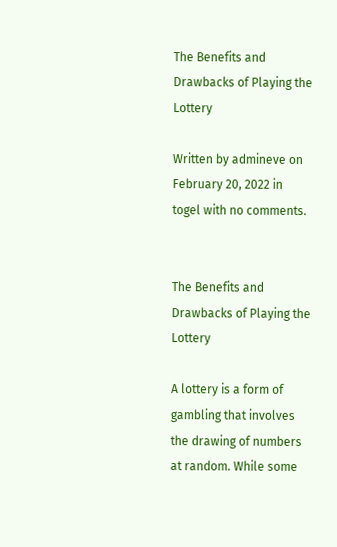The Benefits and Drawbacks of Playing the Lottery

Written by admineve on February 20, 2022 in togel with no comments.


The Benefits and Drawbacks of Playing the Lottery

A lottery is a form of gambling that involves the drawing of numbers at random. While some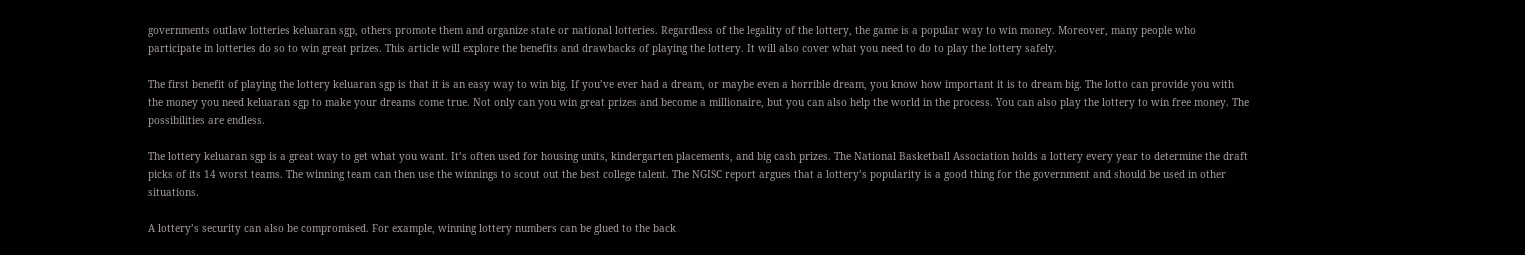governments outlaw lotteries keluaran sgp, others promote them and organize state or national lotteries. Regardless of the legality of the lottery, the game is a popular way to win money. Moreover, many people who participate in lotteries do so to win great prizes. This article will explore the benefits and drawbacks of playing the lottery. It will also cover what you need to do to play the lottery safely.

The first benefit of playing the lottery keluaran sgp is that it is an easy way to win big. If you’ve ever had a dream, or maybe even a horrible dream, you know how important it is to dream big. The lotto can provide you with the money you need keluaran sgp to make your dreams come true. Not only can you win great prizes and become a millionaire, but you can also help the world in the process. You can also play the lottery to win free money. The possibilities are endless.

The lottery keluaran sgp is a great way to get what you want. It’s often used for housing units, kindergarten placements, and big cash prizes. The National Basketball Association holds a lottery every year to determine the draft picks of its 14 worst teams. The winning team can then use the winnings to scout out the best college talent. The NGISC report argues that a lottery’s popularity is a good thing for the government and should be used in other situations.

A lottery’s security can also be compromised. For example, winning lottery numbers can be glued to the back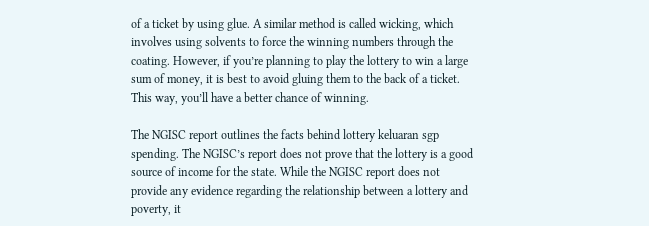of a ticket by using glue. A similar method is called wicking, which involves using solvents to force the winning numbers through the coating. However, if you’re planning to play the lottery to win a large sum of money, it is best to avoid gluing them to the back of a ticket. This way, you’ll have a better chance of winning.

The NGISC report outlines the facts behind lottery keluaran sgp spending. The NGISC’s report does not prove that the lottery is a good source of income for the state. While the NGISC report does not provide any evidence regarding the relationship between a lottery and poverty, it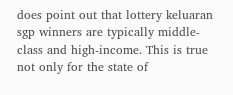does point out that lottery keluaran sgp winners are typically middle-class and high-income. This is true not only for the state of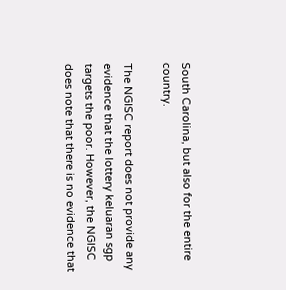South Carolina, but also for the entire country.

The NGISC report does not provide any evidence that the lottery keluaran sgp targets the poor. However, the NGISC does note that there is no evidence that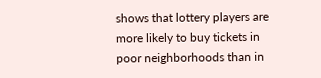shows that lottery players are more likely to buy tickets in poor neighborhoods than in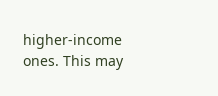higher-income ones. This may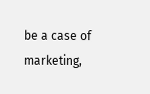be a case of marketing,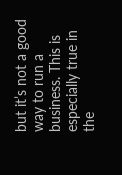but it’s not a good way to run a business. This is especially true in the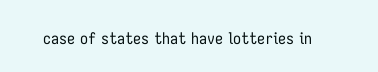case of states that have lotteries in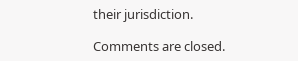their jurisdiction.

Comments are closed.